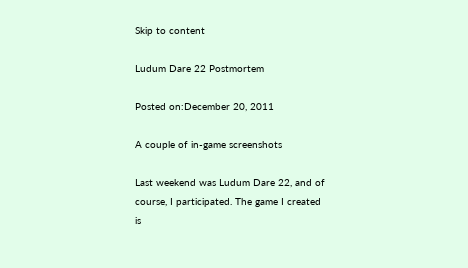Skip to content

Ludum Dare 22 Postmortem

Posted on:December 20, 2011

A couple of in-game screenshots

Last weekend was Ludum Dare 22, and of course, I participated. The game I created is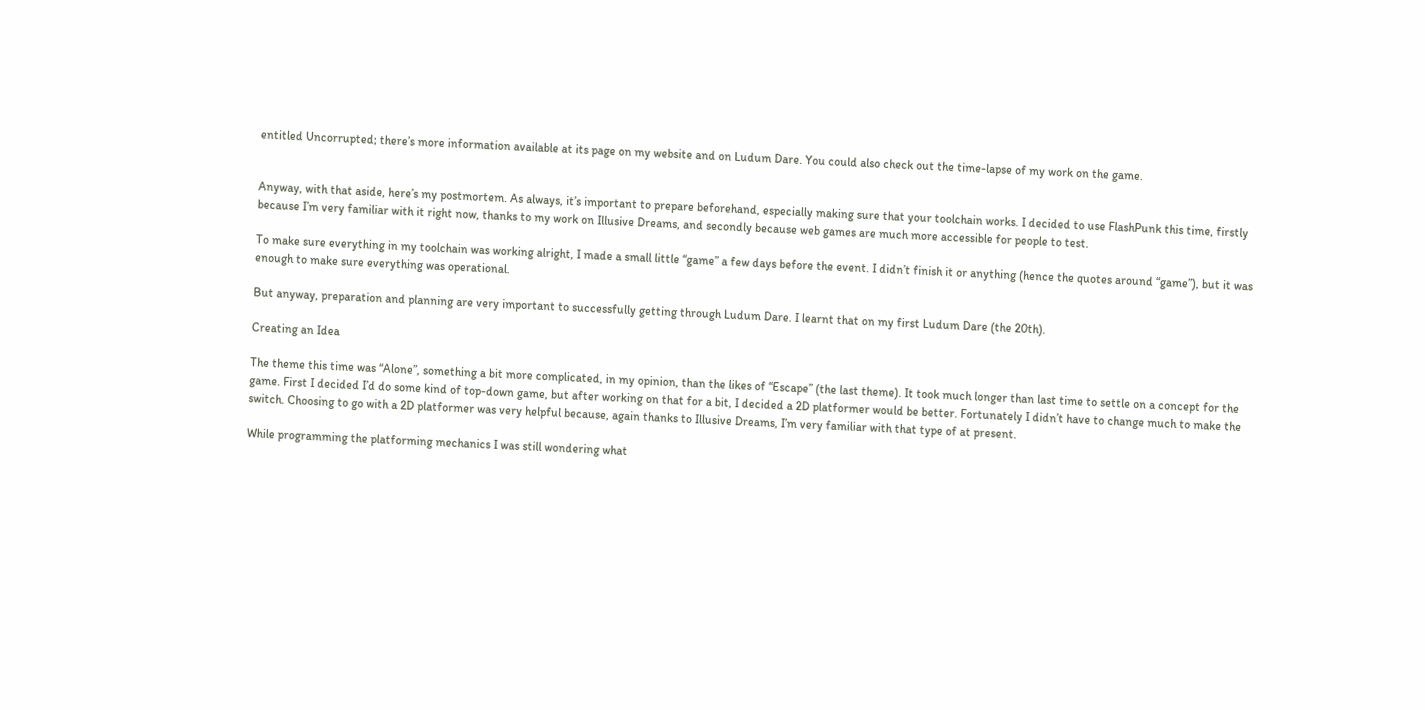entitled Uncorrupted; there’s more information available at its page on my website and on Ludum Dare. You could also check out the time-lapse of my work on the game.


Anyway, with that aside, here’s my postmortem. As always, it’s important to prepare beforehand, especially making sure that your toolchain works. I decided to use FlashPunk this time, firstly because I’m very familiar with it right now, thanks to my work on Illusive Dreams, and secondly because web games are much more accessible for people to test.

To make sure everything in my toolchain was working alright, I made a small little “game” a few days before the event. I didn’t finish it or anything (hence the quotes around “game”), but it was enough to make sure everything was operational.

But anyway, preparation and planning are very important to successfully getting through Ludum Dare. I learnt that on my first Ludum Dare (the 20th).

Creating an Idea

The theme this time was “Alone”, something a bit more complicated, in my opinion, than the likes of “Escape” (the last theme). It took much longer than last time to settle on a concept for the game. First I decided I’d do some kind of top-down game, but after working on that for a bit, I decided a 2D platformer would be better. Fortunately I didn’t have to change much to make the switch. Choosing to go with a 2D platformer was very helpful because, again thanks to Illusive Dreams, I’m very familiar with that type of at present.

While programming the platforming mechanics I was still wondering what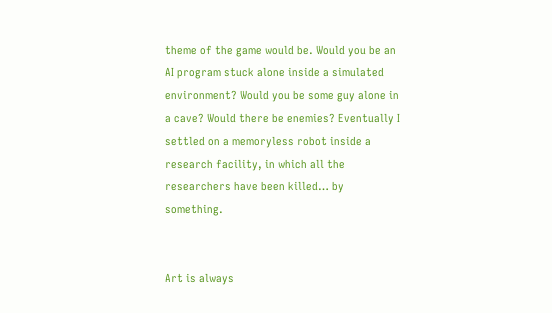theme of the game would be. Would you be an AI program stuck alone inside a simulated environment? Would you be some guy alone in a cave? Would there be enemies? Eventually I settled on a memoryless robot inside a research facility, in which all the researchers have been killed… by something.


Art is always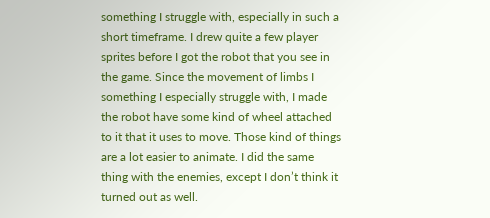something I struggle with, especially in such a short timeframe. I drew quite a few player sprites before I got the robot that you see in the game. Since the movement of limbs I something I especially struggle with, I made the robot have some kind of wheel attached to it that it uses to move. Those kind of things are a lot easier to animate. I did the same thing with the enemies, except I don’t think it turned out as well.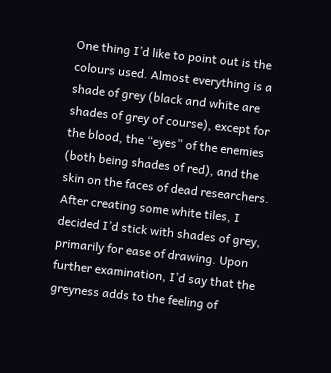One thing I’d like to point out is the colours used. Almost everything is a shade of grey (black and white are shades of grey of course), except for the blood, the “eyes” of the enemies (both being shades of red), and the skin on the faces of dead researchers. After creating some white tiles, I decided I’d stick with shades of grey, primarily for ease of drawing. Upon further examination, I’d say that the greyness adds to the feeling of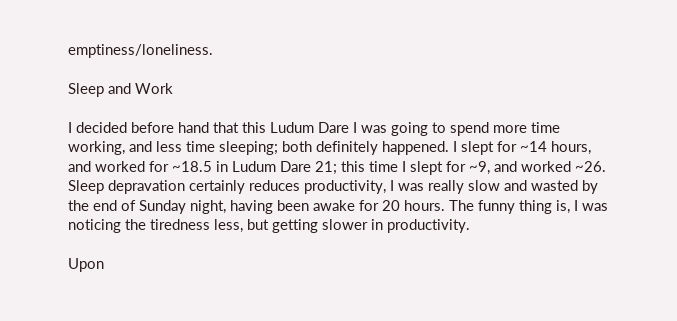emptiness/loneliness.

Sleep and Work

I decided before hand that this Ludum Dare I was going to spend more time working, and less time sleeping; both definitely happened. I slept for ~14 hours, and worked for ~18.5 in Ludum Dare 21; this time I slept for ~9, and worked ~26. Sleep depravation certainly reduces productivity, I was really slow and wasted by the end of Sunday night, having been awake for 20 hours. The funny thing is, I was noticing the tiredness less, but getting slower in productivity.

Upon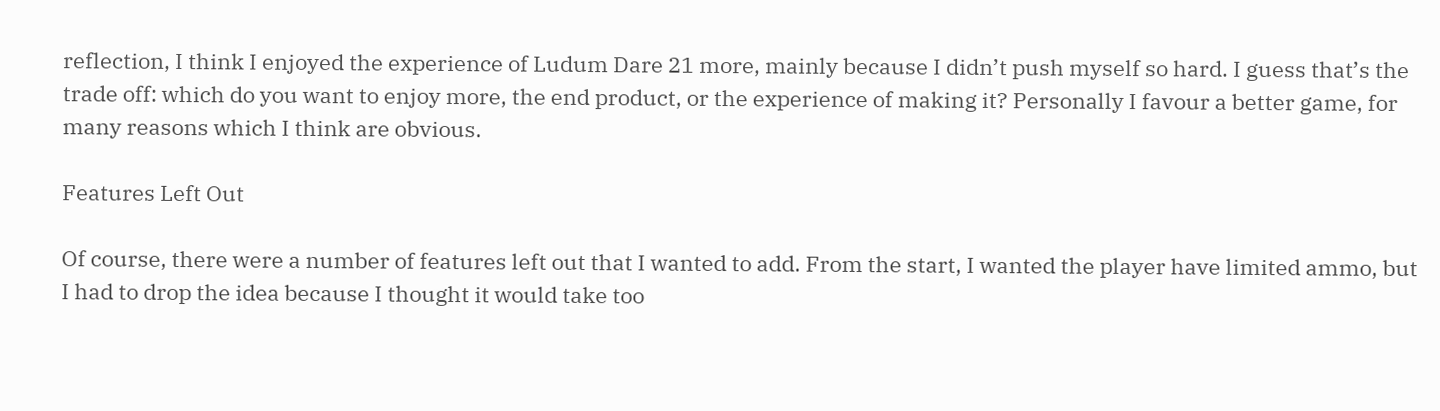reflection, I think I enjoyed the experience of Ludum Dare 21 more, mainly because I didn’t push myself so hard. I guess that’s the trade off: which do you want to enjoy more, the end product, or the experience of making it? Personally I favour a better game, for many reasons which I think are obvious.

Features Left Out

Of course, there were a number of features left out that I wanted to add. From the start, I wanted the player have limited ammo, but I had to drop the idea because I thought it would take too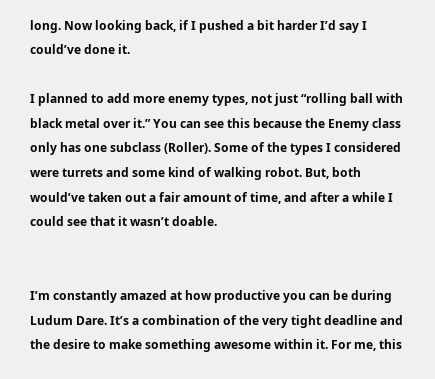long. Now looking back, if I pushed a bit harder I’d say I could’ve done it.

I planned to add more enemy types, not just “rolling ball with black metal over it.” You can see this because the Enemy class only has one subclass (Roller). Some of the types I considered were turrets and some kind of walking robot. But, both would’ve taken out a fair amount of time, and after a while I could see that it wasn’t doable.


I’m constantly amazed at how productive you can be during Ludum Dare. It’s a combination of the very tight deadline and the desire to make something awesome within it. For me, this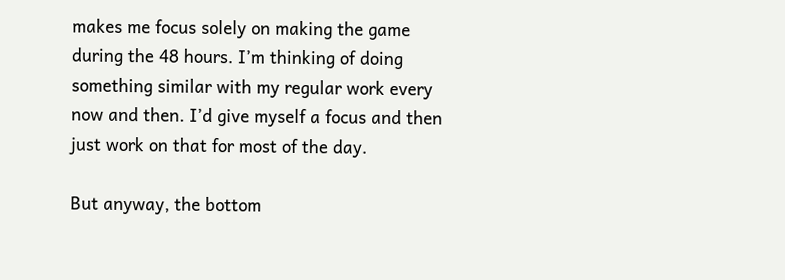makes me focus solely on making the game during the 48 hours. I’m thinking of doing something similar with my regular work every now and then. I’d give myself a focus and then just work on that for most of the day.

But anyway, the bottom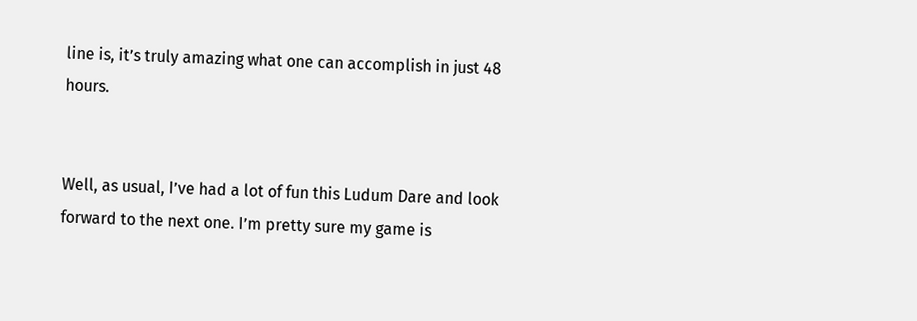line is, it’s truly amazing what one can accomplish in just 48 hours.


Well, as usual, I’ve had a lot of fun this Ludum Dare and look forward to the next one. I’m pretty sure my game is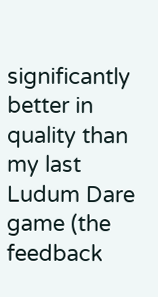significantly better in quality than my last Ludum Dare game (the feedback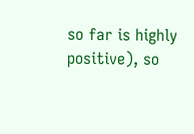so far is highly positive), so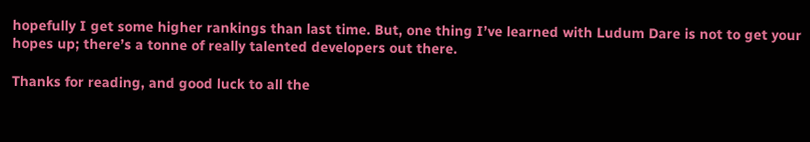hopefully I get some higher rankings than last time. But, one thing I’ve learned with Ludum Dare is not to get your hopes up; there’s a tonne of really talented developers out there.

Thanks for reading, and good luck to all the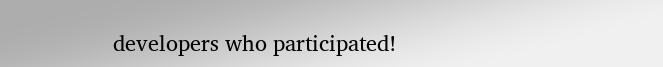developers who participated!